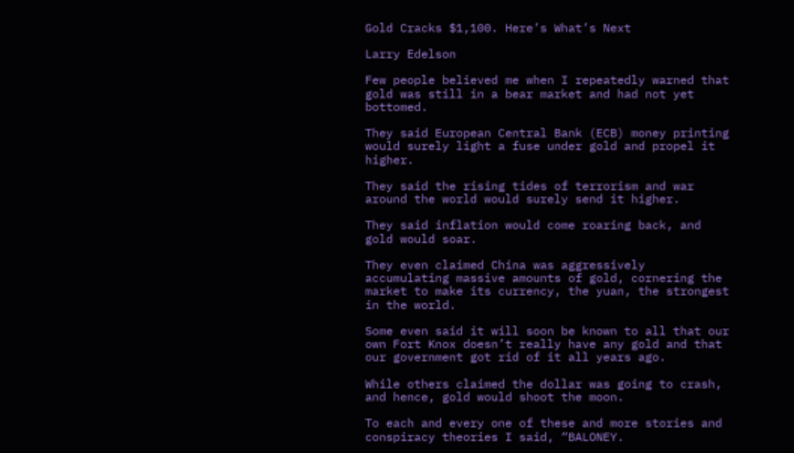Gold Cracks $1,100. Here’s What’s Next

Larry Edelson

Few people believed me when I repeatedly warned that gold was still in a bear market and had not yet bottomed.

They said European Central Bank (ECB) money printing would surely light a fuse under gold and propel it higher.

They said the rising tides of terrorism and war around the world would surely send it higher.

They said inflation would come roaring back, and gold would soar.

They even claimed China was aggressively accumulating massive amounts of gold, cornering the market to make its currency, the yuan, the strongest in the world.

Some even said it will soon be known to all that our own Fort Knox doesn’t really have any gold and that our government got rid of it all years ago.

While others claimed the dollar was going to crash, and hence, gold would shoot the moon.

To each and every one of these and more stories and conspiracy theories I said, “BALONEY.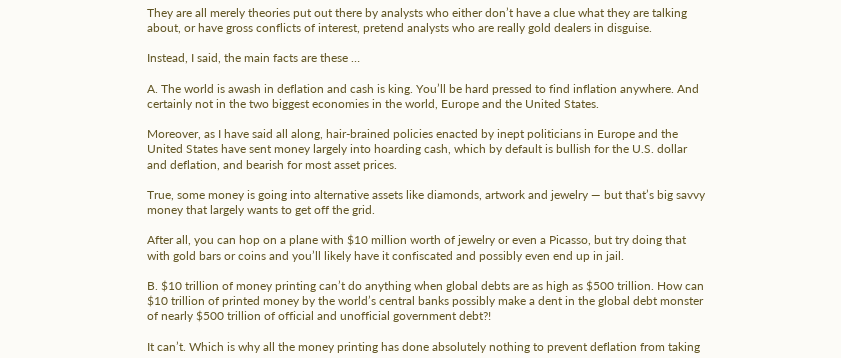They are all merely theories put out there by analysts who either don’t have a clue what they are talking about, or have gross conflicts of interest, pretend analysts who are really gold dealers in disguise.

Instead, I said, the main facts are these …

A. The world is awash in deflation and cash is king. You’ll be hard pressed to find inflation anywhere. And certainly not in the two biggest economies in the world, Europe and the United States.

Moreover, as I have said all along, hair-brained policies enacted by inept politicians in Europe and the United States have sent money largely into hoarding cash, which by default is bullish for the U.S. dollar and deflation, and bearish for most asset prices.

True, some money is going into alternative assets like diamonds, artwork and jewelry — but that’s big savvy money that largely wants to get off the grid.

After all, you can hop on a plane with $10 million worth of jewelry or even a Picasso, but try doing that with gold bars or coins and you’ll likely have it confiscated and possibly even end up in jail.

B. $10 trillion of money printing can’t do anything when global debts are as high as $500 trillion. How can $10 trillion of printed money by the world’s central banks possibly make a dent in the global debt monster of nearly $500 trillion of official and unofficial government debt?!

It can’t. Which is why all the money printing has done absolutely nothing to prevent deflation from taking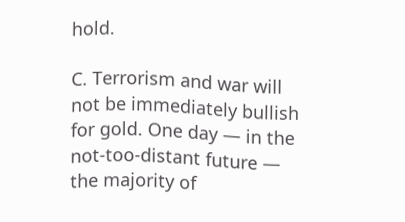hold.

C. Terrorism and war will not be immediately bullish for gold. One day — in the not-too-distant future — the majority of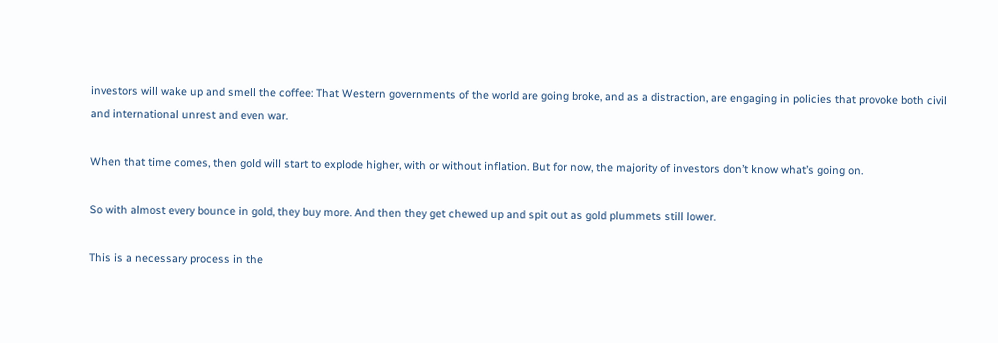investors will wake up and smell the coffee: That Western governments of the world are going broke, and as a distraction, are engaging in policies that provoke both civil and international unrest and even war.

When that time comes, then gold will start to explode higher, with or without inflation. But for now, the majority of investors don’t know what’s going on.

So with almost every bounce in gold, they buy more. And then they get chewed up and spit out as gold plummets still lower.

This is a necessary process in the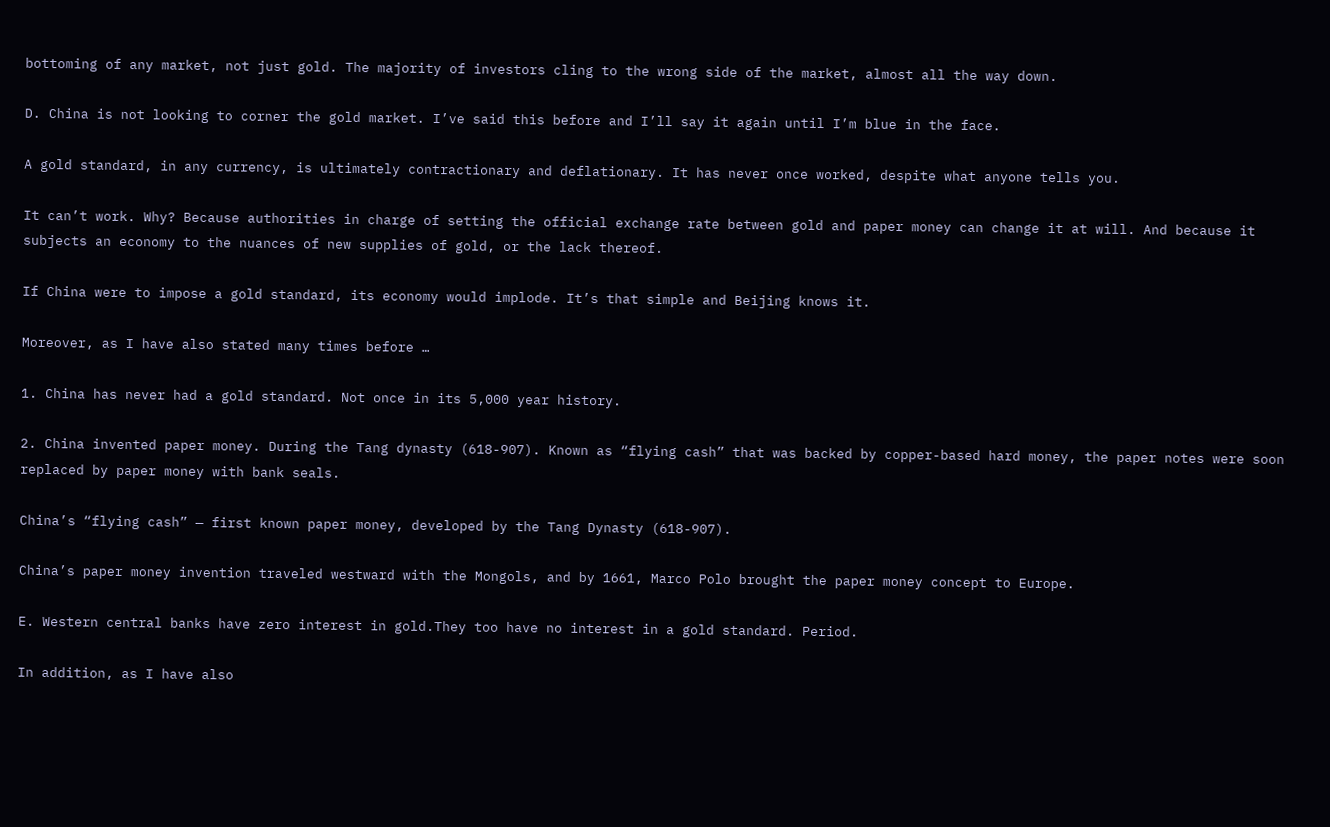bottoming of any market, not just gold. The majority of investors cling to the wrong side of the market, almost all the way down.

D. China is not looking to corner the gold market. I’ve said this before and I’ll say it again until I’m blue in the face.

A gold standard, in any currency, is ultimately contractionary and deflationary. It has never once worked, despite what anyone tells you.

It can’t work. Why? Because authorities in charge of setting the official exchange rate between gold and paper money can change it at will. And because it subjects an economy to the nuances of new supplies of gold, or the lack thereof.

If China were to impose a gold standard, its economy would implode. It’s that simple and Beijing knows it.

Moreover, as I have also stated many times before …

1. China has never had a gold standard. Not once in its 5,000 year history.

2. China invented paper money. During the Tang dynasty (618-907). Known as “flying cash” that was backed by copper-based hard money, the paper notes were soon replaced by paper money with bank seals.

China’s “flying cash” — first known paper money, developed by the Tang Dynasty (618-907).

China’s paper money invention traveled westward with the Mongols, and by 1661, Marco Polo brought the paper money concept to Europe.

E. Western central banks have zero interest in gold.They too have no interest in a gold standard. Period.

In addition, as I have also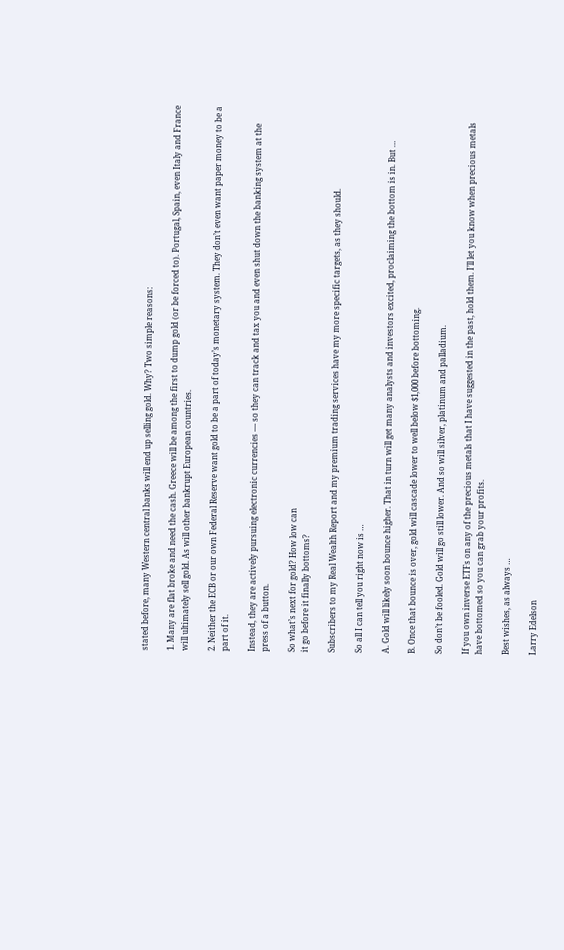stated before, many Western central banks will end up selling gold. Why? Two simple reasons:

1. Many are flat broke and need the cash. Greece will be among the first to dump gold (or be forced to). Portugal, Spain, even Italy and France will ultimately sell gold. As will other bankrupt European countries.

2. Neither the ECB or our own Federal Reserve want gold to be a part of today’s monetary system. They don’t even want paper money to be a part of it.

Instead, they are actively pursuing electronic currencies — so they can track and tax you and even shut down the banking system at the press of a button.

So what’s next for gold? How low can
it go before it finally bottoms?

Subscribers to my Real Wealth Report and my premium trading services have my more specific targets, as they should.

So all I can tell you right now is …

A. Gold will likely soon bounce higher. That in turn will get many analysts and investors excited, proclaiming the bottom is in. But …

B. Once that bounce is over, gold will cascade lower to well below $1,000 before bottoming.

So don’t be fooled. Gold will go still lower. And so will silver, platinum and palladium.

If you own inverse ETFs on any of the precious metals that I have suggested in the past, hold them. I’ll let you know when precious metals have bottomed so you can grab your profits.

Best wishes, as always …

Larry Edelson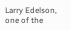Larry Edelson, one of the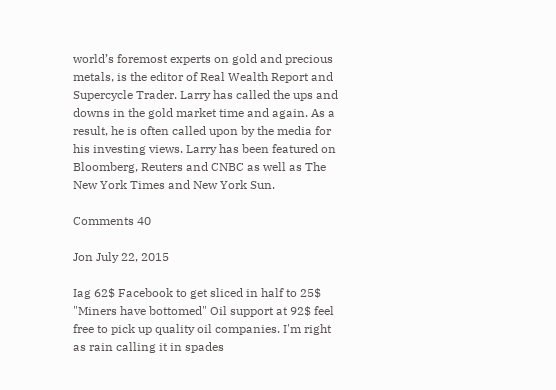world’s foremost experts on gold and precious metals, is the editor of Real Wealth Report and Supercycle Trader. Larry has called the ups and downs in the gold market time and again. As a result, he is often called upon by the media for his investing views. Larry has been featured on Bloomberg, Reuters and CNBC as well as The New York Times and New York Sun.

Comments 40

Jon July 22, 2015

Iag 62$ Facebook to get sliced in half to 25$ "Miners have bottomed" Oil support at 92$ feel free to pick up quality oil companies. I'm right as rain calling it in spades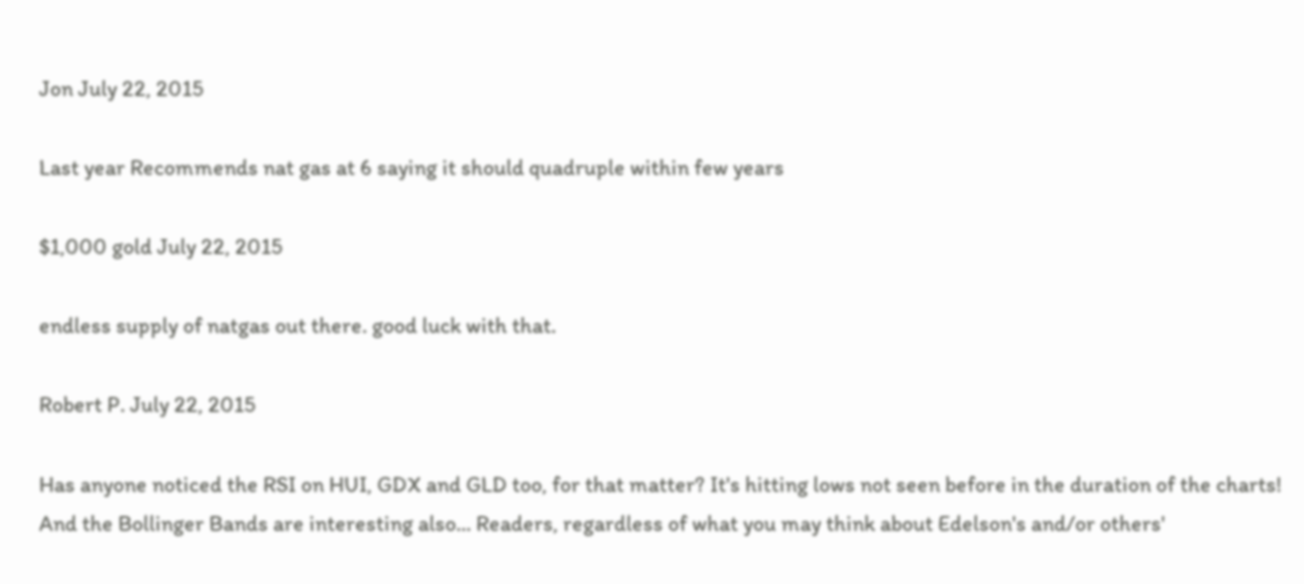Jon July 22, 2015

Last year Recommends nat gas at 6 saying it should quadruple within few years

$1,000 gold July 22, 2015

endless supply of natgas out there. good luck with that.

Robert P. July 22, 2015

Has anyone noticed the RSI on HUI, GDX and GLD too, for that matter? It's hitting lows not seen before in the duration of the charts! And the Bollinger Bands are interesting also... Readers, regardless of what you may think about Edelson's and/or others'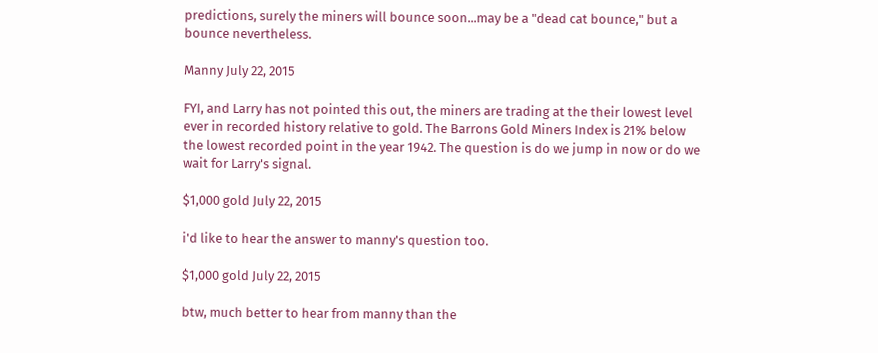predictions, surely the miners will bounce soon...may be a "dead cat bounce," but a bounce nevertheless.

Manny July 22, 2015

FYI, and Larry has not pointed this out, the miners are trading at the their lowest level ever in recorded history relative to gold. The Barrons Gold Miners Index is 21% below the lowest recorded point in the year 1942. The question is do we jump in now or do we wait for Larry's signal.

$1,000 gold July 22, 2015

i'd like to hear the answer to manny's question too.

$1,000 gold July 22, 2015

btw, much better to hear from manny than the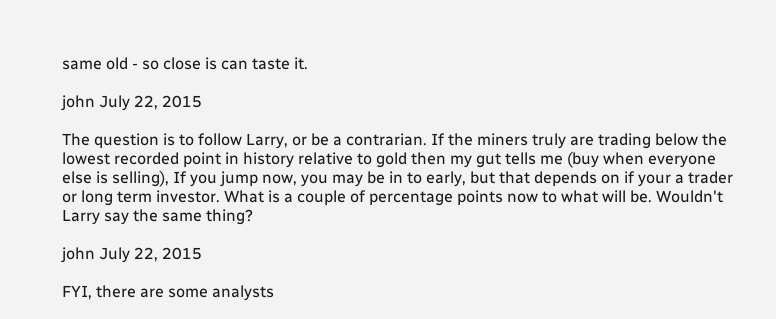same old - so close is can taste it.

john July 22, 2015

The question is to follow Larry, or be a contrarian. If the miners truly are trading below the lowest recorded point in history relative to gold then my gut tells me (buy when everyone else is selling), If you jump now, you may be in to early, but that depends on if your a trader or long term investor. What is a couple of percentage points now to what will be. Wouldn't Larry say the same thing?

john July 22, 2015

FYI, there are some analysts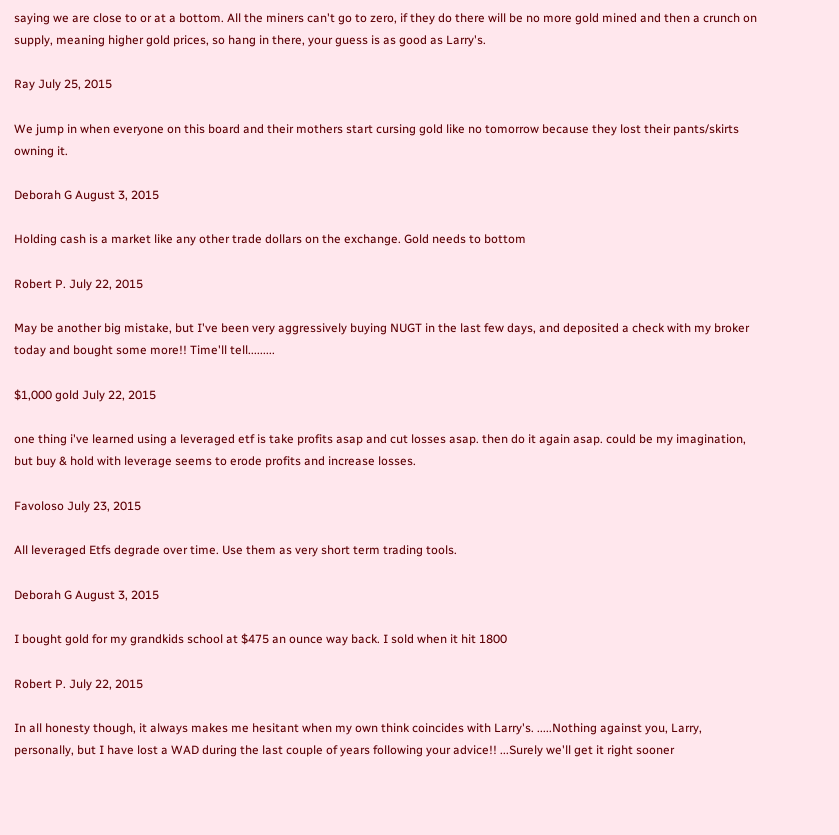saying we are close to or at a bottom. All the miners can't go to zero, if they do there will be no more gold mined and then a crunch on supply, meaning higher gold prices, so hang in there, your guess is as good as Larry's.

Ray July 25, 2015

We jump in when everyone on this board and their mothers start cursing gold like no tomorrow because they lost their pants/skirts owning it.

Deborah G August 3, 2015

Holding cash is a market like any other trade dollars on the exchange. Gold needs to bottom

Robert P. July 22, 2015

May be another big mistake, but I've been very aggressively buying NUGT in the last few days, and deposited a check with my broker today and bought some more!! Time'll tell.........

$1,000 gold July 22, 2015

one thing i've learned using a leveraged etf is take profits asap and cut losses asap. then do it again asap. could be my imagination, but buy & hold with leverage seems to erode profits and increase losses.

Favoloso July 23, 2015

All leveraged Etfs degrade over time. Use them as very short term trading tools.

Deborah G August 3, 2015

I bought gold for my grandkids school at $475 an ounce way back. I sold when it hit 1800

Robert P. July 22, 2015

In all honesty though, it always makes me hesitant when my own think coincides with Larry's. .....Nothing against you, Larry, personally, but I have lost a WAD during the last couple of years following your advice!! ...Surely we'll get it right sooner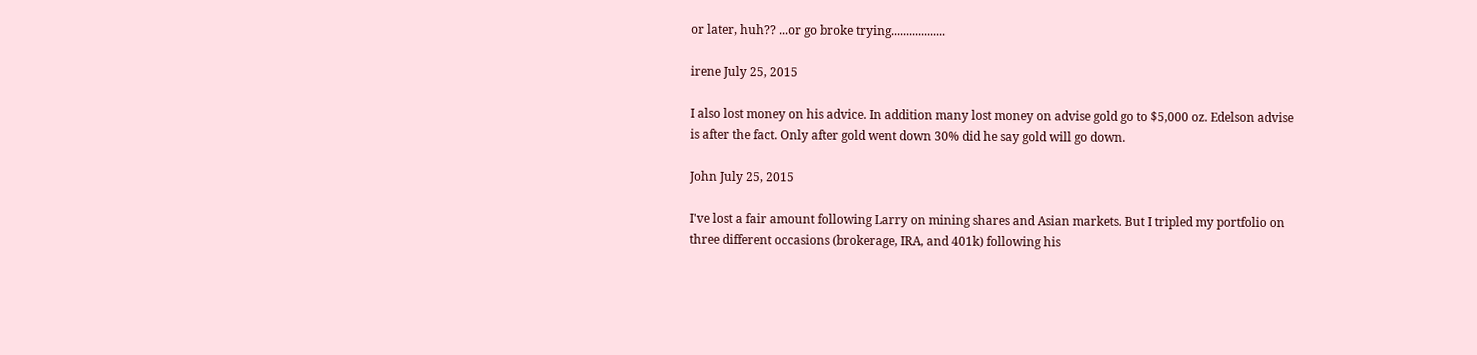or later, huh?? ...or go broke trying..................

irene July 25, 2015

I also lost money on his advice. In addition many lost money on advise gold go to $5,000 oz. Edelson advise is after the fact. Only after gold went down 30% did he say gold will go down.

John July 25, 2015

I've lost a fair amount following Larry on mining shares and Asian markets. But I tripled my portfolio on three different occasions (brokerage, IRA, and 401k) following his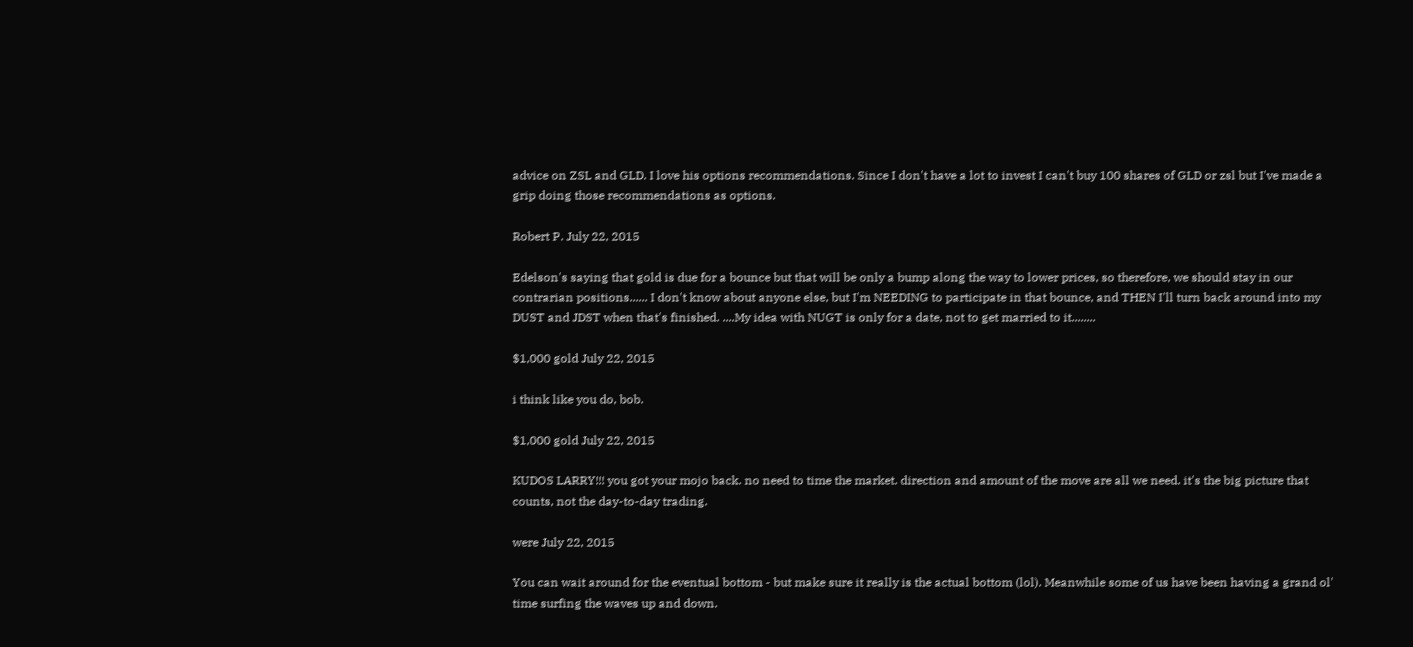advice on ZSL and GLD. I love his options recommendations. Since I don't have a lot to invest I can't buy 100 shares of GLD or zsl but I've made a grip doing those recommendations as options.

Robert P. July 22, 2015

Edelson's saying that gold is due for a bounce but that will be only a bump along the way to lower prices, so therefore, we should stay in our contrarian positions...... I don't know about anyone else, but I'm NEEDING to participate in that bounce, and THEN I'll turn back around into my DUST and JDST when that's finished. ....My idea with NUGT is only for a date, not to get married to it........

$1,000 gold July 22, 2015

i think like you do, bob.

$1,000 gold July 22, 2015

KUDOS LARRY!!! you got your mojo back. no need to time the market. direction and amount of the move are all we need. it's the big picture that counts, not the day-to-day trading.

were July 22, 2015

You can wait around for the eventual bottom - but make sure it really is the actual bottom (lol). Meanwhile some of us have been having a grand ol' time surfing the waves up and down.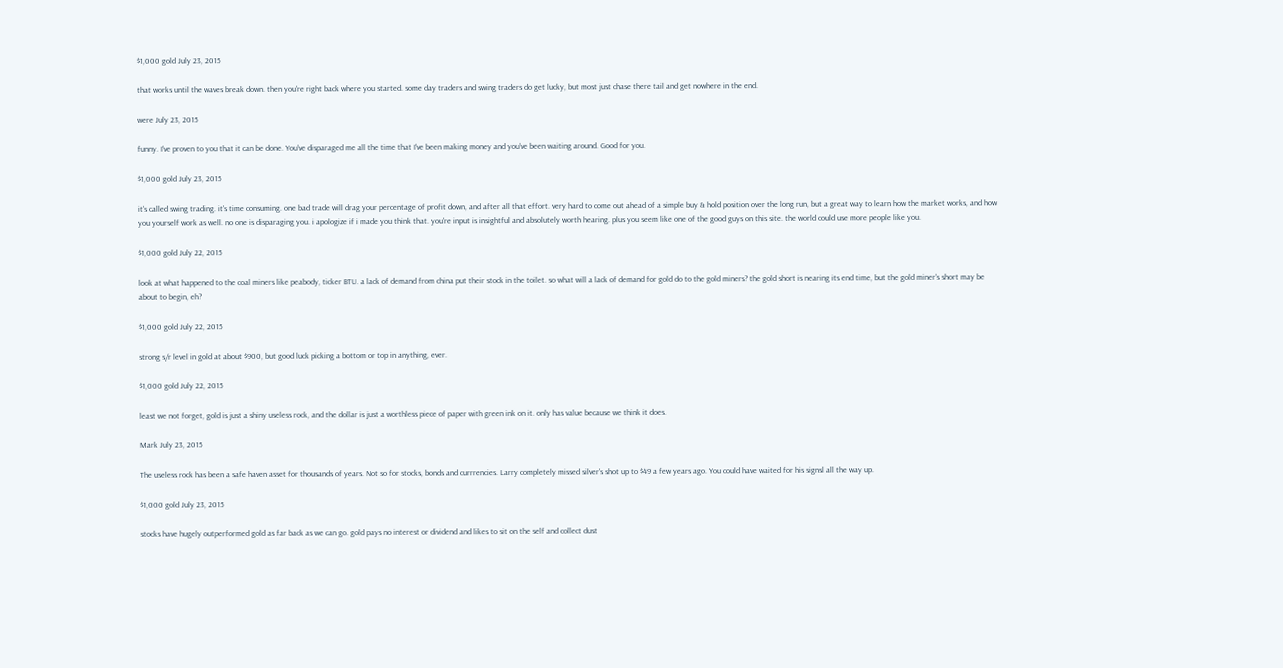$1,000 gold July 23, 2015

that works until the waves break down. then you're right back where you started. some day traders and swing traders do get lucky, but most just chase there tail and get nowhere in the end.

were July 23, 2015

funny. I've proven to you that it can be done. You've disparaged me all the time that I've been making money and you've been waiting around. Good for you.

$1,000 gold July 23, 2015

it's called swing trading. it's time consuming. one bad trade will drag your percentage of profit down, and after all that effort. very hard to come out ahead of a simple buy & hold position over the long run, but a great way to learn how the market works, and how you yourself work as well. no one is disparaging you. i apologize if i made you think that. you're input is insightful and absolutely worth hearing. plus you seem like one of the good guys on this site. the world could use more people like you.

$1,000 gold July 22, 2015

look at what happened to the coal miners like peabody, ticker BTU. a lack of demand from china put their stock in the toilet. so what will a lack of demand for gold do to the gold miners? the gold short is nearing its end time, but the gold miner's short may be about to begin, eh?

$1,000 gold July 22, 2015

strong s/r level in gold at about $900, but good luck picking a bottom or top in anything, ever.

$1,000 gold July 22, 2015

least we not forget, gold is just a shiny useless rock, and the dollar is just a worthless piece of paper with green ink on it. only has value because we think it does.

Mark July 23, 2015

The useless rock has been a safe haven asset for thousands of years. Not so for stocks, bonds and currrencies. Larry completely missed silver's shot up to $49 a few years ago. You could have waited for his signsl all the way up.

$1,000 gold July 23, 2015

stocks have hugely outperformed gold as far back as we can go. gold pays no interest or dividend and likes to sit on the self and collect dust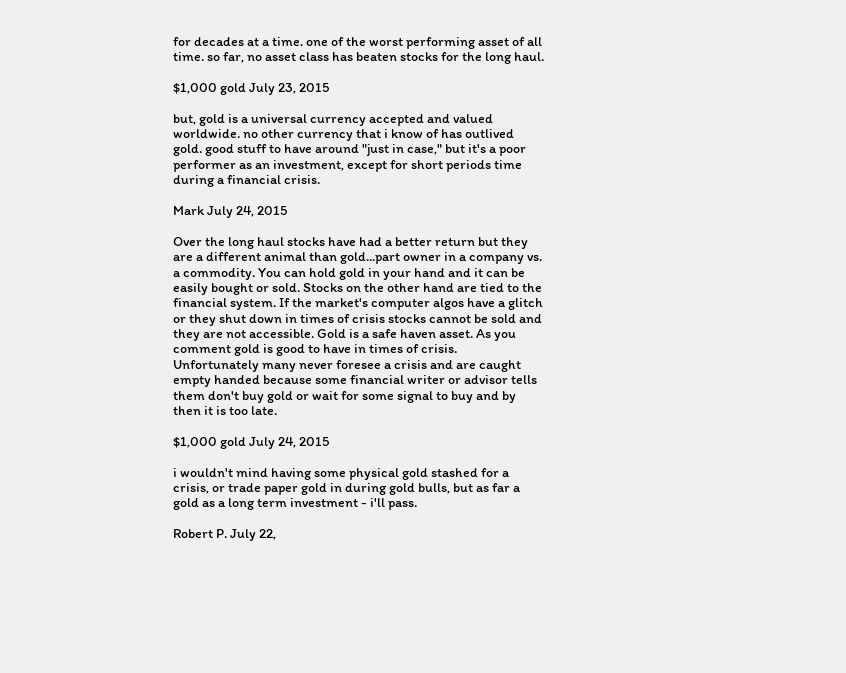for decades at a time. one of the worst performing asset of all time. so far, no asset class has beaten stocks for the long haul.

$1,000 gold July 23, 2015

but, gold is a universal currency accepted and valued worldwide. no other currency that i know of has outlived gold. good stuff to have around "just in case," but it's a poor performer as an investment, except for short periods time during a financial crisis.

Mark July 24, 2015

Over the long haul stocks have had a better return but they are a different animal than gold...part owner in a company vs. a commodity. You can hold gold in your hand and it can be easily bought or sold. Stocks on the other hand are tied to the financial system. If the market's computer algos have a glitch or they shut down in times of crisis stocks cannot be sold and they are not accessible. Gold is a safe haven asset. As you comment gold is good to have in times of crisis. Unfortunately many never foresee a crisis and are caught empty handed because some financial writer or advisor tells them don't buy gold or wait for some signal to buy and by then it is too late.

$1,000 gold July 24, 2015

i wouldn't mind having some physical gold stashed for a crisis, or trade paper gold in during gold bulls, but as far a gold as a long term investment - i'll pass.

Robert P. July 22,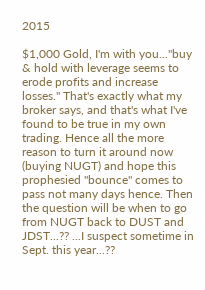2015

$1,000 Gold, I'm with you..."buy & hold with leverage seems to erode profits and increase losses." That's exactly what my broker says, and that's what I've found to be true in my own trading. Hence all the more reason to turn it around now (buying NUGT) and hope this prophesied "bounce" comes to pass not many days hence. Then the question will be when to go from NUGT back to DUST and JDST...?? ...I suspect sometime in Sept. this year...??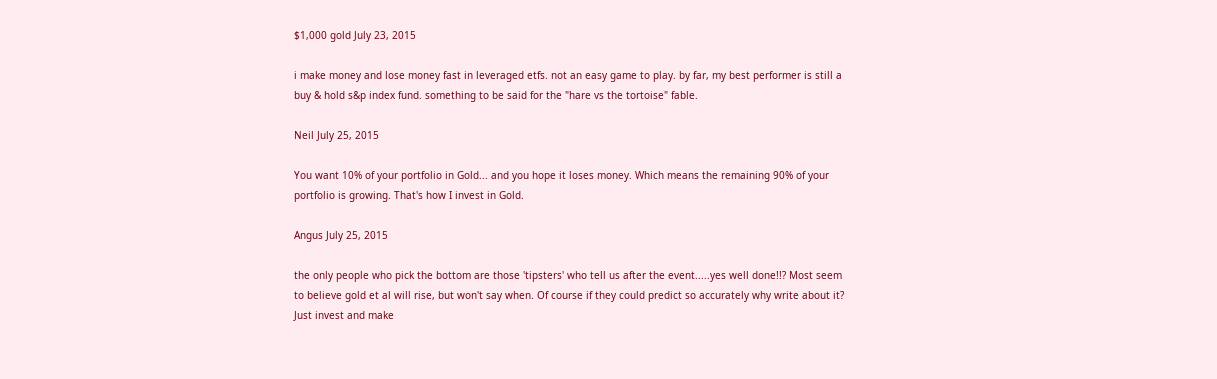$1,000 gold July 23, 2015

i make money and lose money fast in leveraged etfs. not an easy game to play. by far, my best performer is still a buy & hold s&p index fund. something to be said for the "hare vs the tortoise" fable.

Neil July 25, 2015

You want 10% of your portfolio in Gold... and you hope it loses money. Which means the remaining 90% of your portfolio is growing. That's how I invest in Gold.

Angus July 25, 2015

the only people who pick the bottom are those 'tipsters' who tell us after the event.....yes well done!!? Most seem to believe gold et al will rise, but won't say when. Of course if they could predict so accurately why write about it? Just invest and make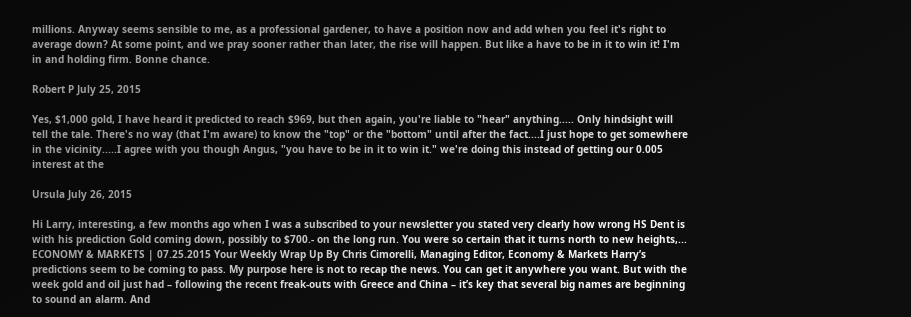millions. Anyway seems sensible to me, as a professional gardener, to have a position now and add when you feel it's right to average down? At some point, and we pray sooner rather than later, the rise will happen. But like a have to be in it to win it! I'm in and holding firm. Bonne chance.

Robert P July 25, 2015

Yes, $1,000 gold, I have heard it predicted to reach $969, but then again, you're liable to "hear" anything..... Only hindsight will tell the tale. There's no way (that I'm aware) to know the "top" or the "bottom" until after the fact....I just hope to get somewhere in the vicinity.....I agree with you though Angus, "you have to be in it to win it." we're doing this instead of getting our 0.005 interest at the

Ursula July 26, 2015

Hi Larry, interesting, a few months ago when I was a subscribed to your newsletter you stated very clearly how wrong HS Dent is with his prediction Gold coming down, possibly to $700.- on the long run. You were so certain that it turns north to new heights,... ECONOMY & MARKETS | 07.25.2015 Your Weekly Wrap Up By Chris Cimorelli, Managing Editor, Economy & Markets Harry’s predictions seem to be coming to pass. My purpose here is not to recap the news. You can get it anywhere you want. But with the week gold and oil just had – following the recent freak-outs with Greece and China – it’s key that several big names are beginning to sound an alarm. And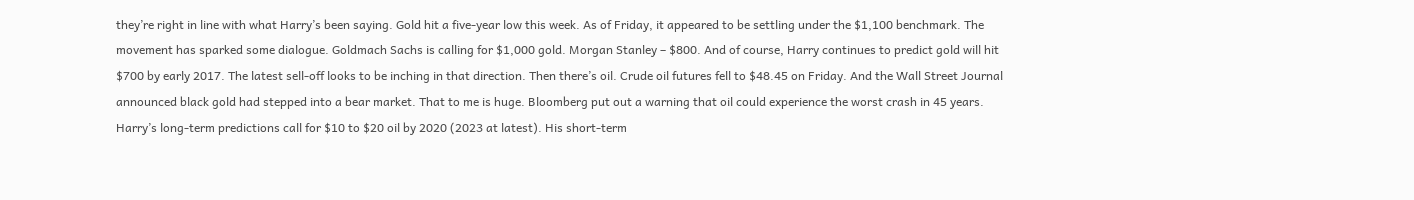they’re right in line with what Harry’s been saying. Gold hit a five-year low this week. As of Friday, it appeared to be settling under the $1,100 benchmark. The movement has sparked some dialogue. Goldmach Sachs is calling for $1,000 gold. Morgan Stanley – $800. And of course, Harry continues to predict gold will hit $700 by early 2017. The latest sell-off looks to be inching in that direction. Then there’s oil. Crude oil futures fell to $48.45 on Friday. And the Wall Street Journal announced black gold had stepped into a bear market. That to me is huge. Bloomberg put out a warning that oil could experience the worst crash in 45 years. Harry’s long-term predictions call for $10 to $20 oil by 2020 (2023 at latest). His short-term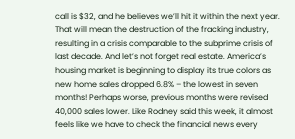call is $32, and he believes we’ll hit it within the next year. That will mean the destruction of the fracking industry, resulting in a crisis comparable to the subprime crisis of last decade. And let’s not forget real estate. America’s housing market is beginning to display its true colors as new home sales dropped 6.8% – the lowest in seven months! Perhaps worse, previous months were revised 40,000 sales lower. Like Rodney said this week, it almost feels like we have to check the financial news every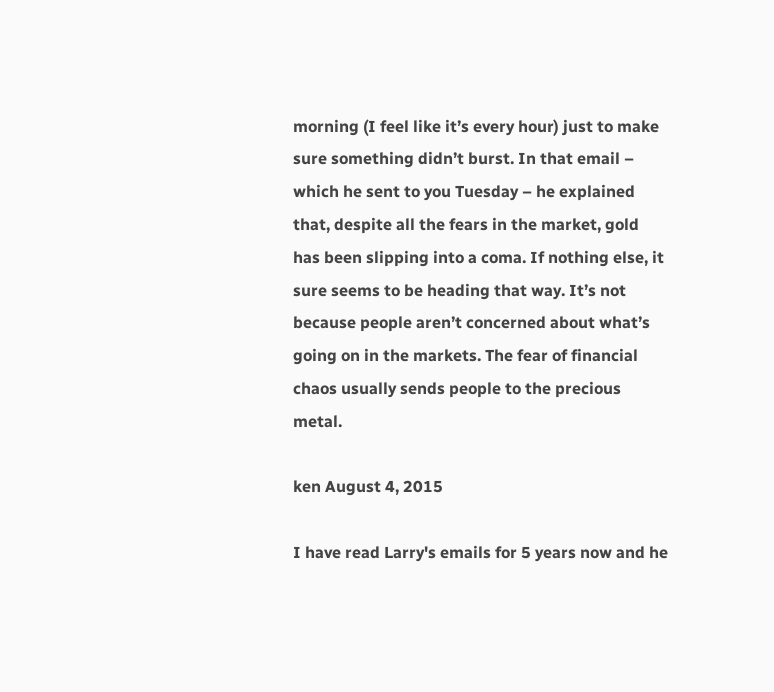morning (I feel like it’s every hour) just to make sure something didn’t burst. In that email – which he sent to you Tuesday – he explained that, despite all the fears in the market, gold has been slipping into a coma. If nothing else, it sure seems to be heading that way. It’s not because people aren’t concerned about what’s going on in the markets. The fear of financial chaos usually sends people to the precious metal.

ken August 4, 2015

I have read Larry's emails for 5 years now and he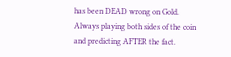has been DEAD wrong on Gold. Always playing both sides of the coin and predicting AFTER the fact.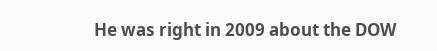He was right in 2009 about the DOW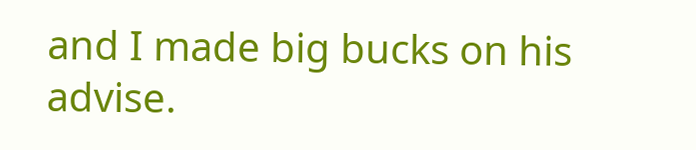and I made big bucks on his advise.